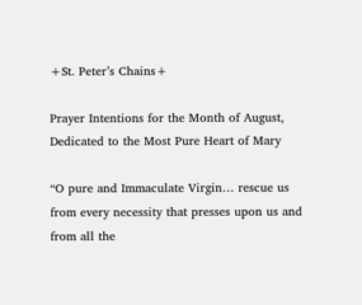+St. Peter’s Chains+

Prayer Intentions for the Month of August, Dedicated to the Most Pure Heart of Mary

“O pure and Immaculate Virgin… rescue us from every necessity that presses upon us and from all the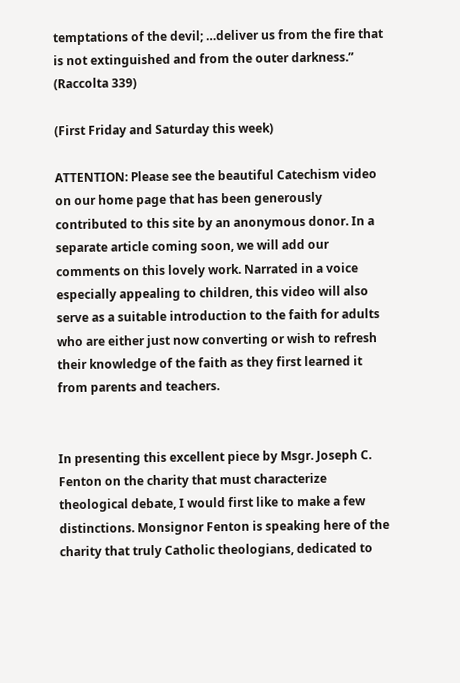temptations of the devil; …deliver us from the fire that is not extinguished and from the outer darkness.” (Raccolta 339)

(First Friday and Saturday this week)

ATTENTION: Please see the beautiful Catechism video on our home page that has been generously contributed to this site by an anonymous donor. In a separate article coming soon, we will add our comments on this lovely work. Narrated in a voice especially appealing to children, this video will also serve as a suitable introduction to the faith for adults who are either just now converting or wish to refresh their knowledge of the faith as they first learned it from parents and teachers.


In presenting this excellent piece by Msgr. Joseph C. Fenton on the charity that must characterize theological debate, I would first like to make a few distinctions. Monsignor Fenton is speaking here of the charity that truly Catholic theologians, dedicated to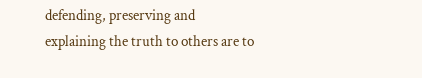defending, preserving and explaining the truth to others are to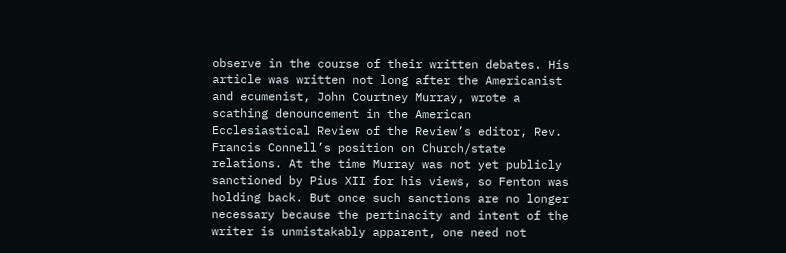observe in the course of their written debates. His article was written not long after the Americanist and ecumenist, John Courtney Murray, wrote a scathing denouncement in the American Ecclesiastical Review of the Review’s editor, Rev. Francis Connell’s position on Church/state relations. At the time Murray was not yet publicly sanctioned by Pius XII for his views, so Fenton was holding back. But once such sanctions are no longer necessary because the pertinacity and intent of the writer is unmistakably apparent, one need not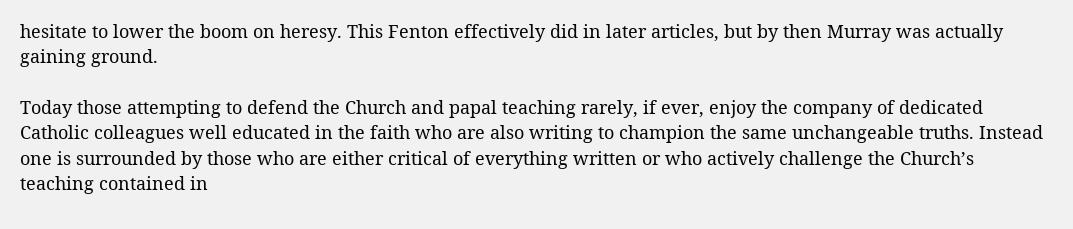hesitate to lower the boom on heresy. This Fenton effectively did in later articles, but by then Murray was actually gaining ground.

Today those attempting to defend the Church and papal teaching rarely, if ever, enjoy the company of dedicated Catholic colleagues well educated in the faith who are also writing to champion the same unchangeable truths. Instead one is surrounded by those who are either critical of everything written or who actively challenge the Church’s teaching contained in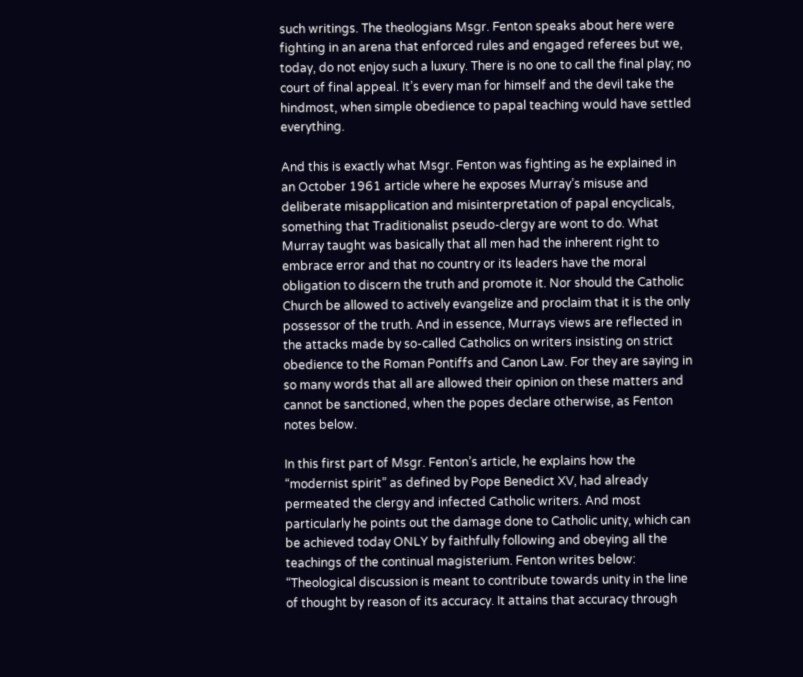such writings. The theologians Msgr. Fenton speaks about here were fighting in an arena that enforced rules and engaged referees but we, today, do not enjoy such a luxury. There is no one to call the final play; no court of final appeal. It’s every man for himself and the devil take the hindmost, when simple obedience to papal teaching would have settled everything.

And this is exactly what Msgr. Fenton was fighting as he explained in an October 1961 article where he exposes Murray’s misuse and deliberate misapplication and misinterpretation of papal encyclicals, something that Traditionalist pseudo-clergy are wont to do. What Murray taught was basically that all men had the inherent right to embrace error and that no country or its leaders have the moral obligation to discern the truth and promote it. Nor should the Catholic Church be allowed to actively evangelize and proclaim that it is the only possessor of the truth. And in essence, Murrays views are reflected in the attacks made by so-called Catholics on writers insisting on strict obedience to the Roman Pontiffs and Canon Law. For they are saying in so many words that all are allowed their opinion on these matters and cannot be sanctioned, when the popes declare otherwise, as Fenton notes below.

In this first part of Msgr. Fenton’s article, he explains how the “modernist spirit” as defined by Pope Benedict XV, had already permeated the clergy and infected Catholic writers. And most particularly he points out the damage done to Catholic unity, which can be achieved today ONLY by faithfully following and obeying all the teachings of the continual magisterium. Fenton writes below: “Theological discussion is meant to contribute towards unity in the line of thought by reason of its accuracy. It attains that accuracy through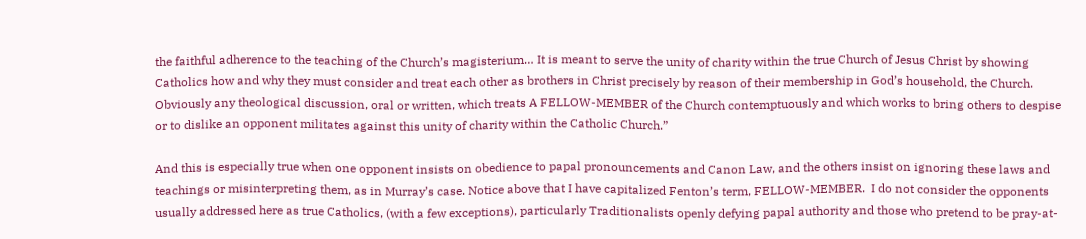the faithful adherence to the teaching of the Church’s magisterium… It is meant to serve the unity of charity within the true Church of Jesus Christ by showing Catholics how and why they must consider and treat each other as brothers in Christ precisely by reason of their membership in God’s household, the Church. Obviously any theological discussion, oral or written, which treats A FELLOW-MEMBER of the Church contemptuously and which works to bring others to despise or to dislike an opponent militates against this unity of charity within the Catholic Church.”

And this is especially true when one opponent insists on obedience to papal pronouncements and Canon Law, and the others insist on ignoring these laws and teachings or misinterpreting them, as in Murray’s case. Notice above that I have capitalized Fenton’s term, FELLOW-MEMBER.  I do not consider the opponents usually addressed here as true Catholics, (with a few exceptions), particularly Traditionalists openly defying papal authority and those who pretend to be pray-at-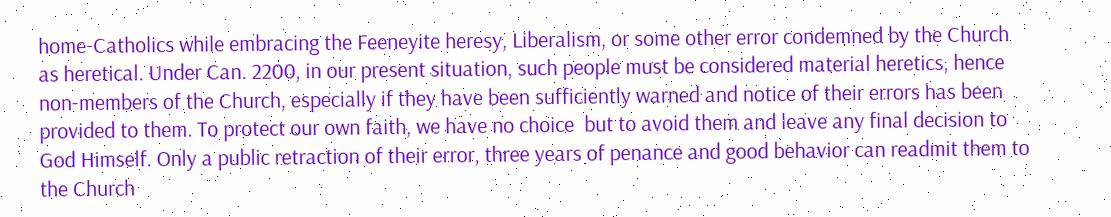home-Catholics while embracing the Feeneyite heresy, Liberalism, or some other error condemned by the Church as heretical. Under Can. 2200, in our present situation, such people must be considered material heretics, hence non-members of the Church, especially if they have been sufficiently warned and notice of their errors has been provided to them. To protect our own faith, we have no choice  but to avoid them and leave any final decision to God Himself. Only a public retraction of their error, three years of penance and good behavior can readmit them to the Church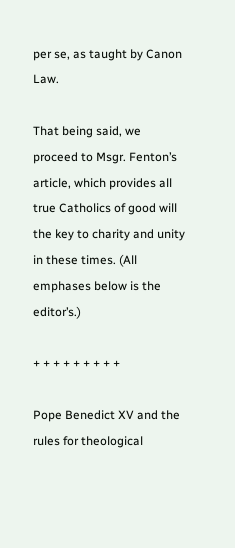per se, as taught by Canon Law.

That being said, we proceed to Msgr. Fenton’s article, which provides all true Catholics of good will the key to charity and unity in these times. (All emphases below is the editor’s.)

+ + + + + + + + +

Pope Benedict XV and the rules for theological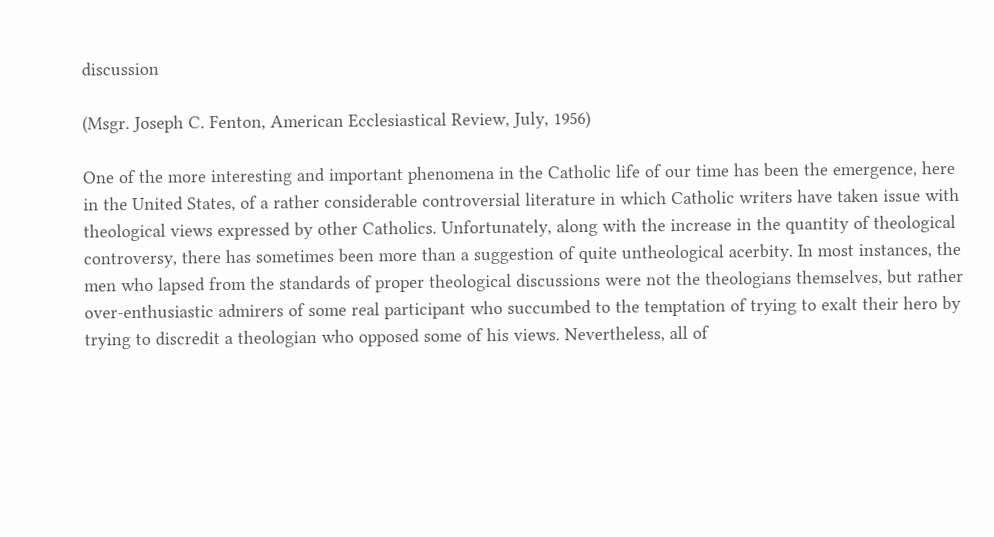discussion

(Msgr. Joseph C. Fenton, American Ecclesiastical Review, July, 1956)

One of the more interesting and important phenomena in the Catholic life of our time has been the emergence, here in the United States, of a rather considerable controversial literature in which Catholic writers have taken issue with theological views expressed by other Catholics. Unfortunately, along with the increase in the quantity of theological controversy, there has sometimes been more than a suggestion of quite untheological acerbity. In most instances, the men who lapsed from the standards of proper theological discussions were not the theologians themselves, but rather over-enthusiastic admirers of some real participant who succumbed to the temptation of trying to exalt their hero by trying to discredit a theologian who opposed some of his views. Nevertheless, all of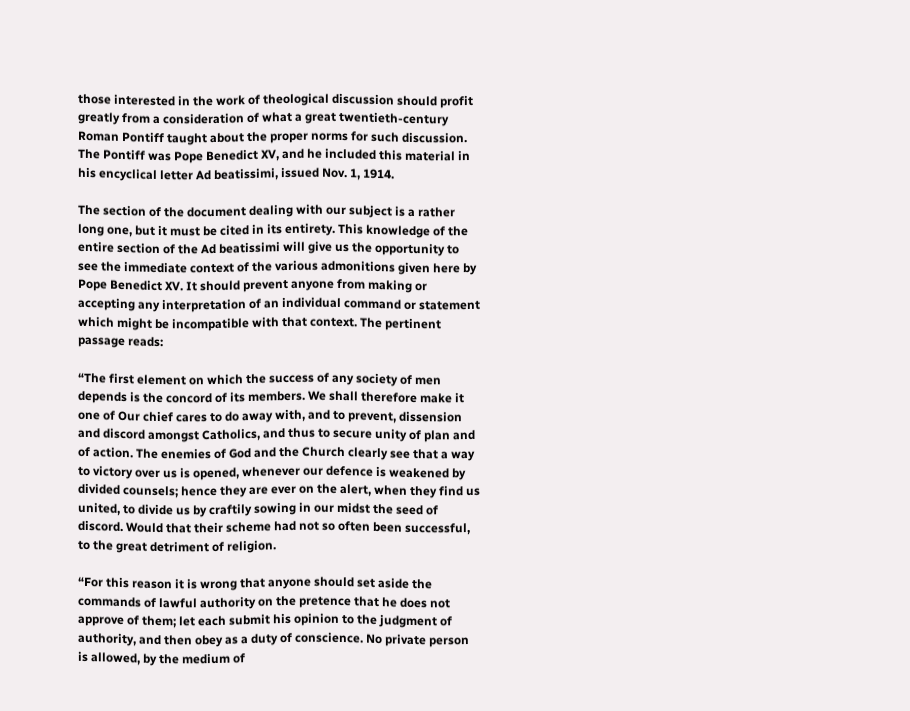those interested in the work of theological discussion should profit greatly from a consideration of what a great twentieth-century Roman Pontiff taught about the proper norms for such discussion. The Pontiff was Pope Benedict XV, and he included this material in his encyclical letter Ad beatissimi, issued Nov. 1, 1914.

The section of the document dealing with our subject is a rather long one, but it must be cited in its entirety. This knowledge of the entire section of the Ad beatissimi will give us the opportunity to see the immediate context of the various admonitions given here by Pope Benedict XV. It should prevent anyone from making or accepting any interpretation of an individual command or statement which might be incompatible with that context. The pertinent passage reads:

“The first element on which the success of any society of men depends is the concord of its members. We shall therefore make it one of Our chief cares to do away with, and to prevent, dissension and discord amongst Catholics, and thus to secure unity of plan and of action. The enemies of God and the Church clearly see that a way to victory over us is opened, whenever our defence is weakened by divided counsels; hence they are ever on the alert, when they find us united, to divide us by craftily sowing in our midst the seed of discord. Would that their scheme had not so often been successful, to the great detriment of religion.

“For this reason it is wrong that anyone should set aside the commands of lawful authority on the pretence that he does not approve of them; let each submit his opinion to the judgment of authority, and then obey as a duty of conscience. No private person is allowed, by the medium of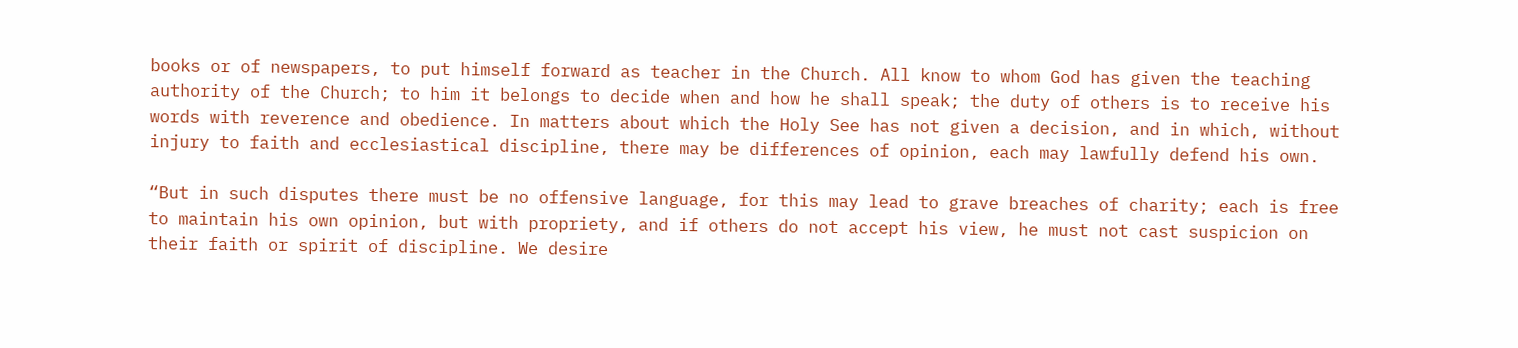books or of newspapers, to put himself forward as teacher in the Church. All know to whom God has given the teaching authority of the Church; to him it belongs to decide when and how he shall speak; the duty of others is to receive his words with reverence and obedience. In matters about which the Holy See has not given a decision, and in which, without injury to faith and ecclesiastical discipline, there may be differences of opinion, each may lawfully defend his own.

“But in such disputes there must be no offensive language, for this may lead to grave breaches of charity; each is free to maintain his own opinion, but with propriety, and if others do not accept his view, he must not cast suspicion on their faith or spirit of discipline. We desire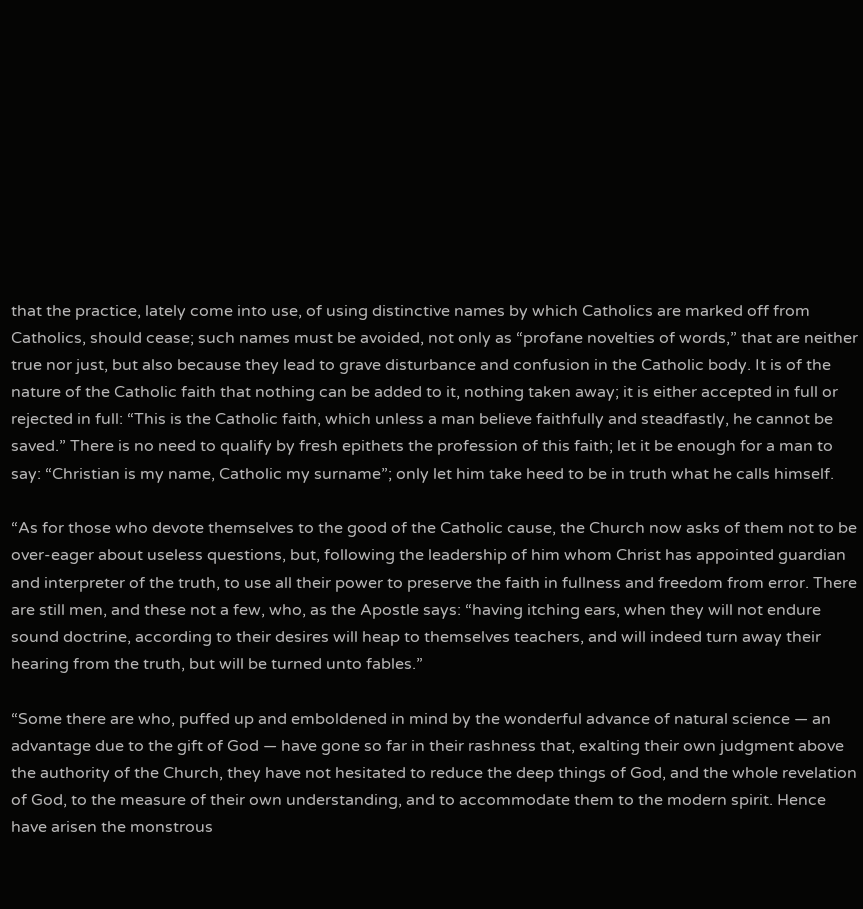that the practice, lately come into use, of using distinctive names by which Catholics are marked off from Catholics, should cease; such names must be avoided, not only as “profane novelties of words,” that are neither true nor just, but also because they lead to grave disturbance and confusion in the Catholic body. It is of the nature of the Catholic faith that nothing can be added to it, nothing taken away; it is either accepted in full or rejected in full: “This is the Catholic faith, which unless a man believe faithfully and steadfastly, he cannot be saved.” There is no need to qualify by fresh epithets the profession of this faith; let it be enough for a man to say: “Christian is my name, Catholic my surname”; only let him take heed to be in truth what he calls himself.

“As for those who devote themselves to the good of the Catholic cause, the Church now asks of them not to be over-eager about useless questions, but, following the leadership of him whom Christ has appointed guardian and interpreter of the truth, to use all their power to preserve the faith in fullness and freedom from error. There are still men, and these not a few, who, as the Apostle says: “having itching ears, when they will not endure sound doctrine, according to their desires will heap to themselves teachers, and will indeed turn away their hearing from the truth, but will be turned unto fables.”

“Some there are who, puffed up and emboldened in mind by the wonderful advance of natural science — an advantage due to the gift of God — have gone so far in their rashness that, exalting their own judgment above the authority of the Church, they have not hesitated to reduce the deep things of God, and the whole revelation of God, to the measure of their own understanding, and to accommodate them to the modern spirit. Hence have arisen the monstrous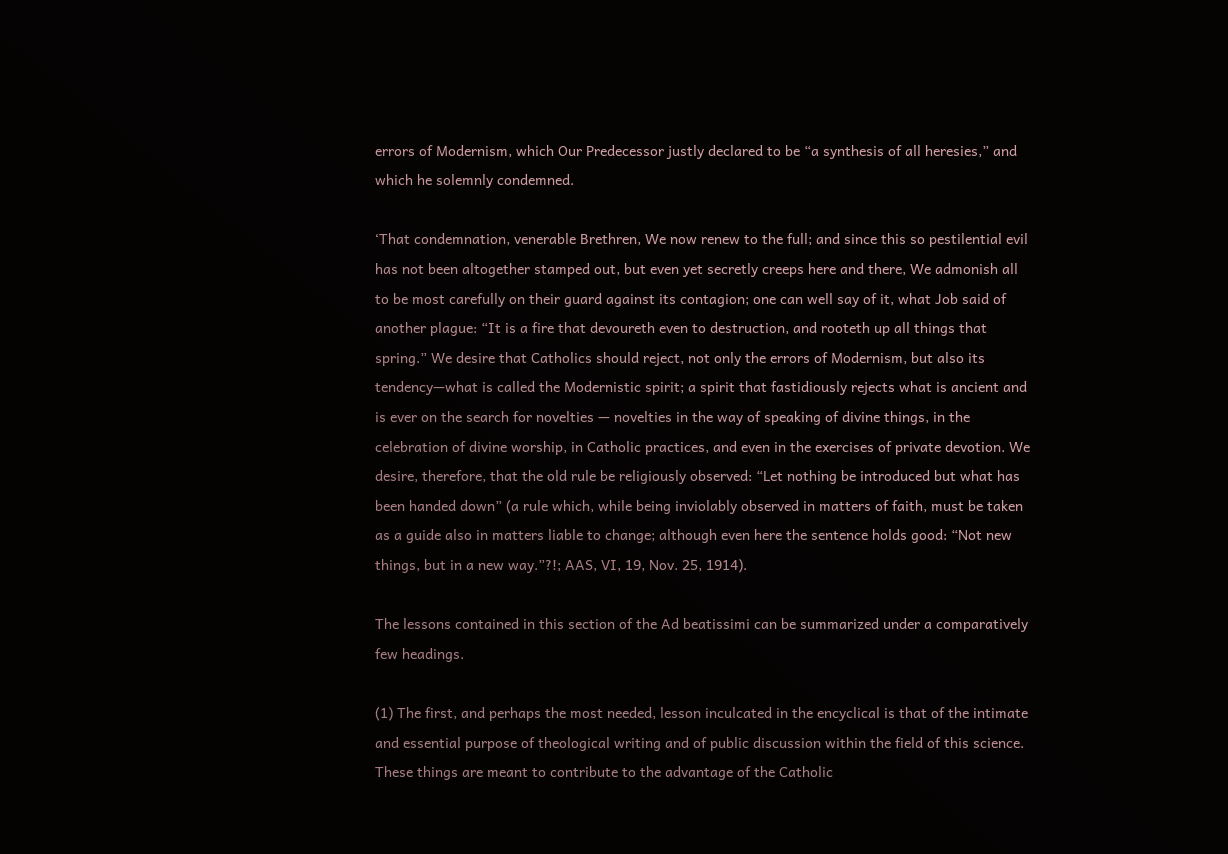errors of Modernism, which Our Predecessor justly declared to be “a synthesis of all heresies,” and which he solemnly condemned.

‘That condemnation, venerable Brethren, We now renew to the full; and since this so pestilential evil has not been altogether stamped out, but even yet secretly creeps here and there, We admonish all to be most carefully on their guard against its contagion; one can well say of it, what Job said of another plague: “It is a fire that devoureth even to destruction, and rooteth up all things that spring.” We desire that Catholics should reject, not only the errors of Modernism, but also its tendency—what is called the Modernistic spirit; a spirit that fastidiously rejects what is ancient and is ever on the search for novelties — novelties in the way of speaking of divine things, in the celebration of divine worship, in Catholic practices, and even in the exercises of private devotion. We desire, therefore, that the old rule be religiously observed: “Let nothing be introduced but what has been handed down” (a rule which, while being inviolably observed in matters of faith, must be taken as a guide also in matters liable to change; although even here the sentence holds good: “Not new things, but in a new way.”?!; AAS, VI, 19, Nov. 25, 1914).

The lessons contained in this section of the Ad beatissimi can be summarized under a comparatively few headings.

(1) The first, and perhaps the most needed, lesson inculcated in the encyclical is that of the intimate and essential purpose of theological writing and of public discussion within the field of this science. These things are meant to contribute to the advantage of the Catholic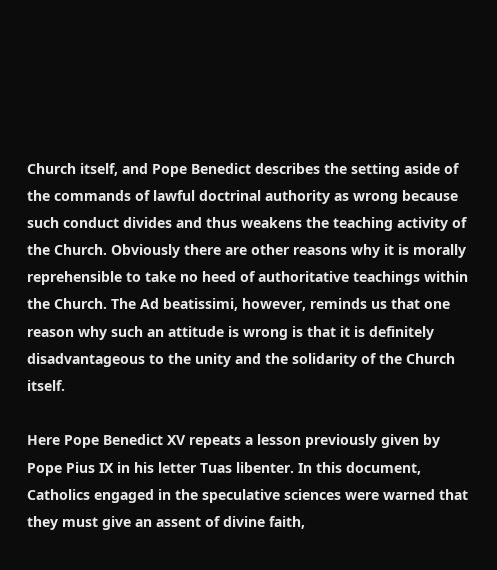Church itself, and Pope Benedict describes the setting aside of the commands of lawful doctrinal authority as wrong because such conduct divides and thus weakens the teaching activity of the Church. Obviously there are other reasons why it is morally reprehensible to take no heed of authoritative teachings within the Church. The Ad beatissimi, however, reminds us that one reason why such an attitude is wrong is that it is definitely disadvantageous to the unity and the solidarity of the Church itself.

Here Pope Benedict XV repeats a lesson previously given by Pope Pius IX in his letter Tuas libenter. In this document, Catholics engaged in the speculative sciences were warned that they must give an assent of divine faith,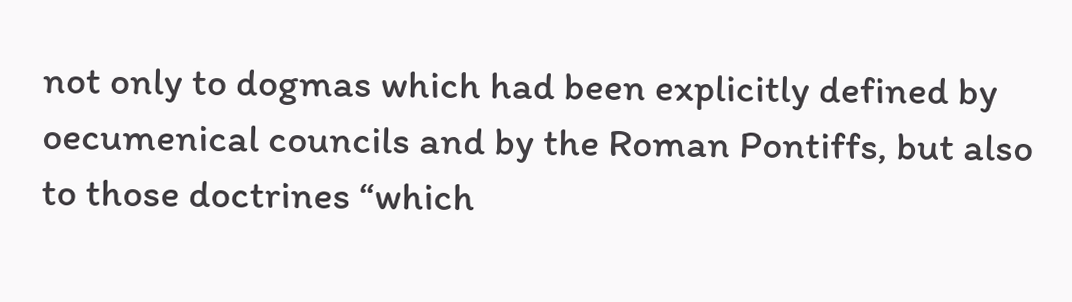not only to dogmas which had been explicitly defined by oecumenical councils and by the Roman Pontiffs, but also to those doctrines “which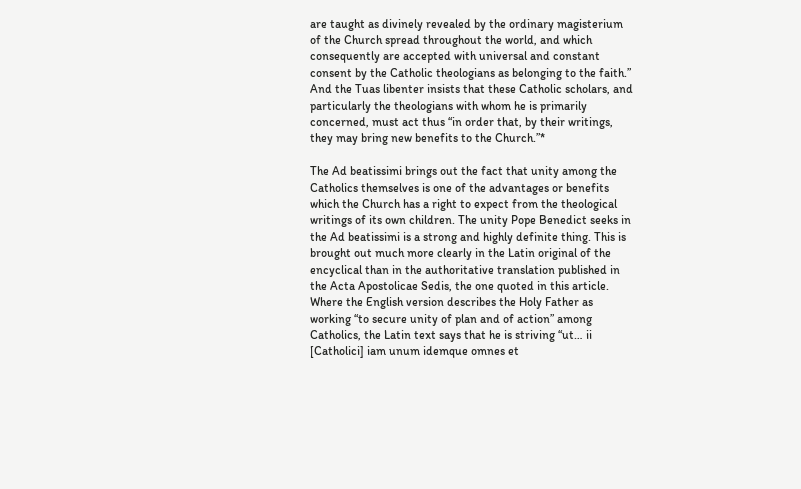are taught as divinely revealed by the ordinary magisterium of the Church spread throughout the world, and which consequently are accepted with universal and constant consent by the Catholic theologians as belonging to the faith.” And the Tuas libenter insists that these Catholic scholars, and particularly the theologians with whom he is primarily concerned, must act thus “in order that, by their writings, they may bring new benefits to the Church.”*

The Ad beatissimi brings out the fact that unity among the Catholics themselves is one of the advantages or benefits which the Church has a right to expect from the theological writings of its own children. The unity Pope Benedict seeks in the Ad beatissimi is a strong and highly definite thing. This is brought out much more clearly in the Latin original of the encyclical than in the authoritative translation published in the Acta Apostolicae Sedis, the one quoted in this article. Where the English version describes the Holy Father as working “to secure unity of plan and of action” among Catholics, the Latin text says that he is striving “ut… ii [Catholici] iam unum idemque omnes et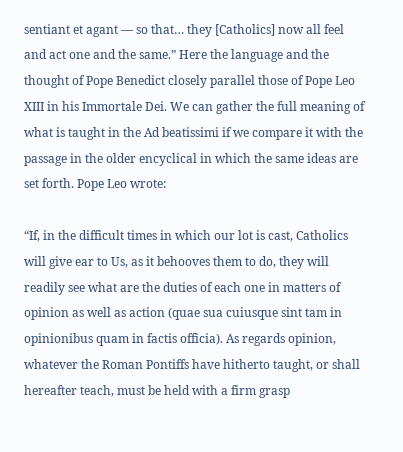sentiant et agant — so that… they [Catholics] now all feel and act one and the same.” Here the language and the thought of Pope Benedict closely parallel those of Pope Leo XIII in his Immortale Dei. We can gather the full meaning of what is taught in the Ad beatissimi if we compare it with the passage in the older encyclical in which the same ideas are set forth. Pope Leo wrote:

“If, in the difficult times in which our lot is cast, Catholics will give ear to Us, as it behooves them to do, they will readily see what are the duties of each one in matters of opinion as well as action (quae sua cuiusque sint tam in opinionibus quam in factis officia). As regards opinion, whatever the Roman Pontiffs have hitherto taught, or shall hereafter teach, must be held with a firm grasp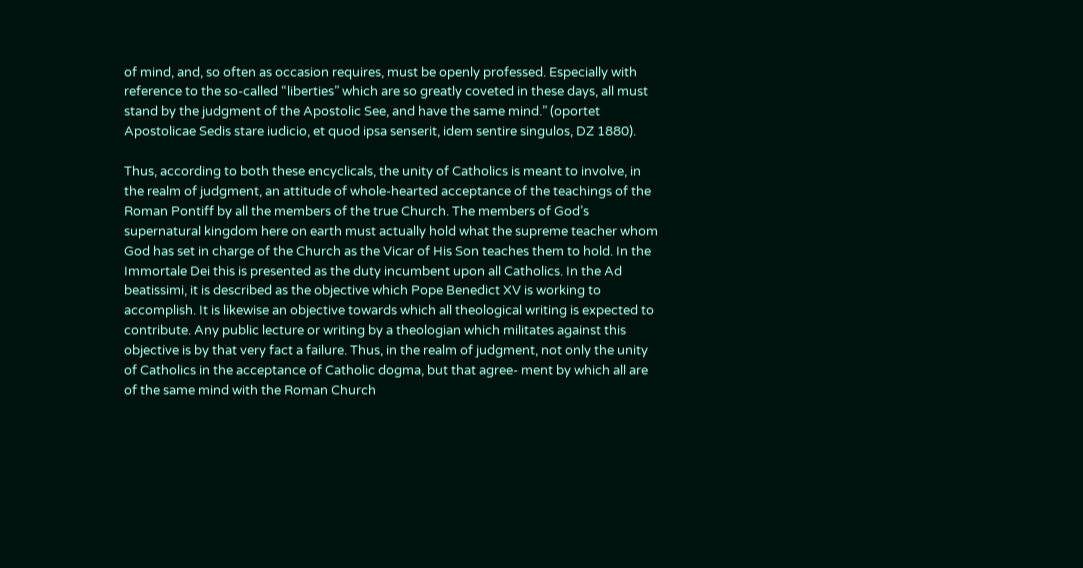of mind, and, so often as occasion requires, must be openly professed. Especially with reference to the so-called “liberties” which are so greatly coveted in these days, all must stand by the judgment of the Apostolic See, and have the same mind.” (oportet Apostolicae Sedis stare iudicio, et quod ipsa senserit, idem sentire singulos, DZ 1880).

Thus, according to both these encyclicals, the unity of Catholics is meant to involve, in the realm of judgment, an attitude of whole-hearted acceptance of the teachings of the Roman Pontiff by all the members of the true Church. The members of God’s supernatural kingdom here on earth must actually hold what the supreme teacher whom God has set in charge of the Church as the Vicar of His Son teaches them to hold. In the Immortale Dei this is presented as the duty incumbent upon all Catholics. In the Ad beatissimi, it is described as the objective which Pope Benedict XV is working to accomplish. It is likewise an objective towards which all theological writing is expected to contribute. Any public lecture or writing by a theologian which militates against this objective is by that very fact a failure. Thus, in the realm of judgment, not only the unity of Catholics in the acceptance of Catholic dogma, but that agree- ment by which all are of the same mind with the Roman Church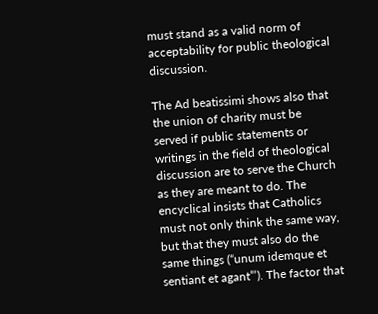must stand as a valid norm of acceptability for public theological discussion.

The Ad beatissimi shows also that the union of charity must be served if public statements or writings in the field of theological discussion are to serve the Church as they are meant to do. The encyclical insists that Catholics must not only think the same way, but that they must also do the same things (“unum idemque et sentiant et agant”’). The factor that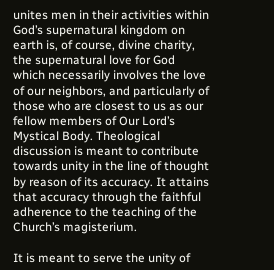unites men in their activities within God’s supernatural kingdom on earth is, of course, divine charity, the supernatural love for God which necessarily involves the love of our neighbors, and particularly of those who are closest to us as our fellow members of Our Lord’s Mystical Body. Theological discussion is meant to contribute towards unity in the line of thought by reason of its accuracy. It attains that accuracy through the faithful adherence to the teaching of the Church’s magisterium.

It is meant to serve the unity of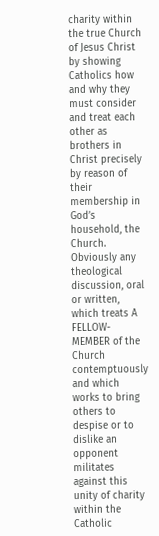charity within the true Church of Jesus Christ by showing Catholics how and why they must consider and treat each other as brothers in Christ precisely by reason of their membership in God’s household, the Church. Obviously any theological discussion, oral or written, which treats A FELLOW-MEMBER of the Church contemptuously and which works to bring others to despise or to dislike an opponent militates against this unity of charity within the Catholic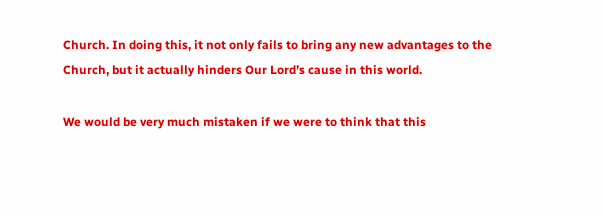Church. In doing this, it not only fails to bring any new advantages to the Church, but it actually hinders Our Lord’s cause in this world.

We would be very much mistaken if we were to think that this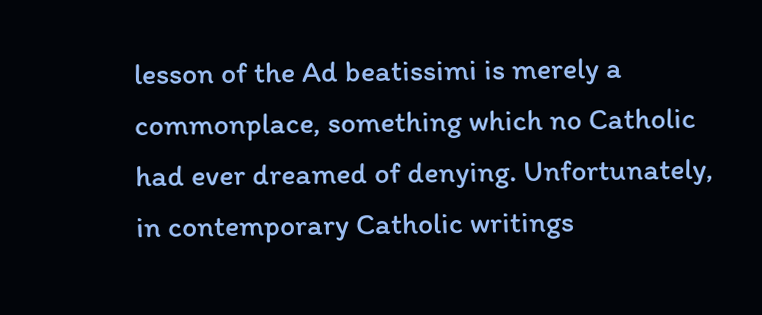lesson of the Ad beatissimi is merely a commonplace, something which no Catholic had ever dreamed of denying. Unfortunately, in contemporary Catholic writings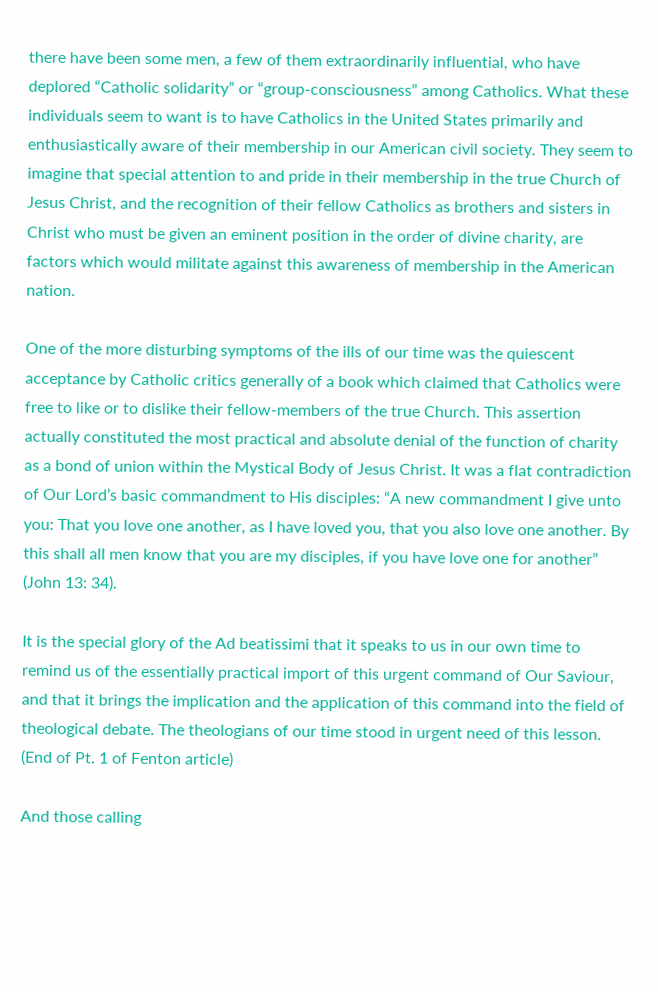there have been some men, a few of them extraordinarily influential, who have deplored “Catholic solidarity” or “group-consciousness” among Catholics. What these individuals seem to want is to have Catholics in the United States primarily and enthusiastically aware of their membership in our American civil society. They seem to imagine that special attention to and pride in their membership in the true Church of Jesus Christ, and the recognition of their fellow Catholics as brothers and sisters in Christ who must be given an eminent position in the order of divine charity, are factors which would militate against this awareness of membership in the American nation.

One of the more disturbing symptoms of the ills of our time was the quiescent acceptance by Catholic critics generally of a book which claimed that Catholics were free to like or to dislike their fellow-members of the true Church. This assertion actually constituted the most practical and absolute denial of the function of charity as a bond of union within the Mystical Body of Jesus Christ. It was a flat contradiction of Our Lord’s basic commandment to His disciples: “A new commandment I give unto you: That you love one another, as I have loved you, that you also love one another. By this shall all men know that you are my disciples, if you have love one for another” (John 13: 34).

It is the special glory of the Ad beatissimi that it speaks to us in our own time to remind us of the essentially practical import of this urgent command of Our Saviour, and that it brings the implication and the application of this command into the field of theological debate. The theologians of our time stood in urgent need of this lesson. (End of Pt. 1 of Fenton article)

And those calling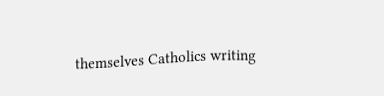themselves Catholics writing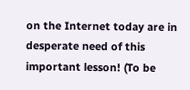on the Internet today are in desperate need of this important lesson! (To be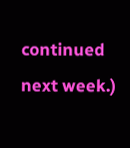continued next week.)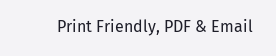Print Friendly, PDF & Email